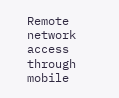Remote network access through mobile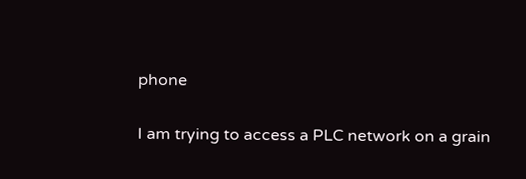phone

I am trying to access a PLC network on a grain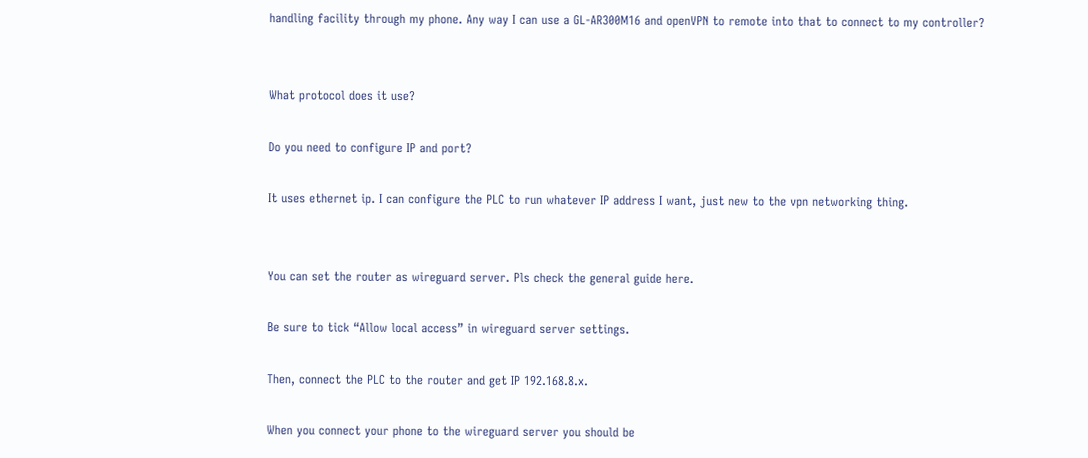handling facility through my phone. Any way I can use a GL-AR300M16 and openVPN to remote into that to connect to my controller?


What protocol does it use?

Do you need to configure IP and port?

It uses ethernet ip. I can configure the PLC to run whatever IP address I want, just new to the vpn networking thing.


You can set the router as wireguard server. Pls check the general guide here.

Be sure to tick “Allow local access” in wireguard server settings.

Then, connect the PLC to the router and get IP 192.168.8.x.

When you connect your phone to the wireguard server you should be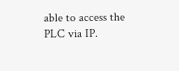able to access the PLC via IP.